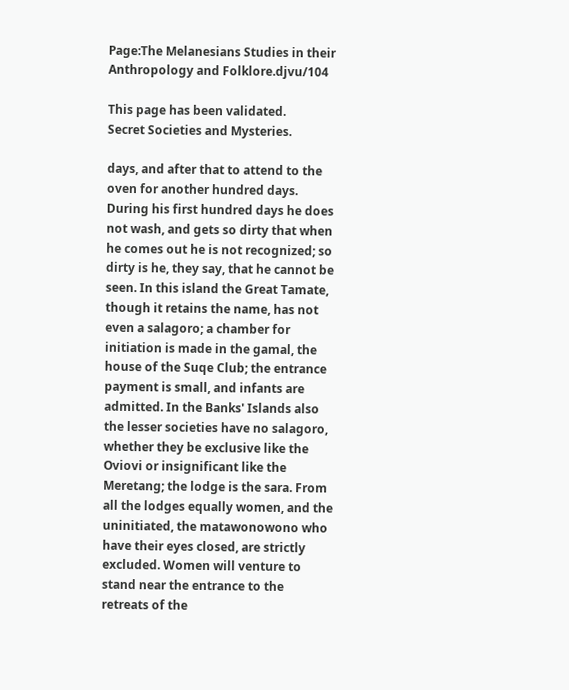Page:The Melanesians Studies in their Anthropology and Folklore.djvu/104

This page has been validated.
Secret Societies and Mysteries.

days, and after that to attend to the oven for another hundred days. During his first hundred days he does not wash, and gets so dirty that when he comes out he is not recognized; so dirty is he, they say, that he cannot be seen. In this island the Great Tamate, though it retains the name, has not even a salagoro; a chamber for initiation is made in the gamal, the house of the Suqe Club; the entrance payment is small, and infants are admitted. In the Banks' Islands also the lesser societies have no salagoro, whether they be exclusive like the Oviovi or insignificant like the Meretang; the lodge is the sara. From all the lodges equally women, and the uninitiated, the matawonowono who have their eyes closed, are strictly excluded. Women will venture to stand near the entrance to the retreats of the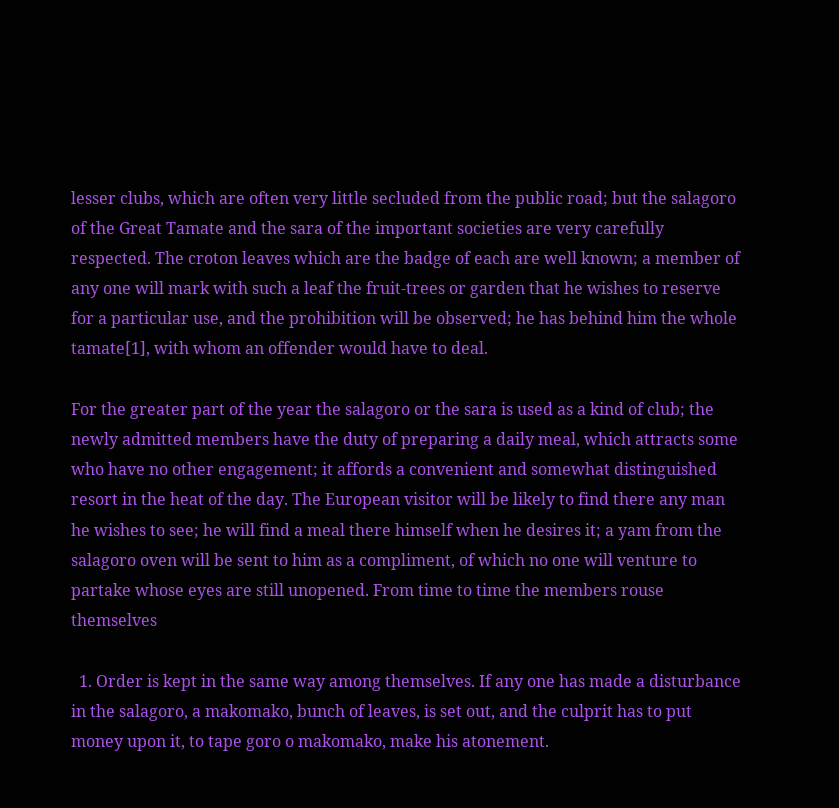lesser clubs, which are often very little secluded from the public road; but the salagoro of the Great Tamate and the sara of the important societies are very carefully respected. The croton leaves which are the badge of each are well known; a member of any one will mark with such a leaf the fruit-trees or garden that he wishes to reserve for a particular use, and the prohibition will be observed; he has behind him the whole tamate[1], with whom an offender would have to deal.

For the greater part of the year the salagoro or the sara is used as a kind of club; the newly admitted members have the duty of preparing a daily meal, which attracts some who have no other engagement; it affords a convenient and somewhat distinguished resort in the heat of the day. The European visitor will be likely to find there any man he wishes to see; he will find a meal there himself when he desires it; a yam from the salagoro oven will be sent to him as a compliment, of which no one will venture to partake whose eyes are still unopened. From time to time the members rouse themselves

  1. Order is kept in the same way among themselves. If any one has made a disturbance in the salagoro, a makomako, bunch of leaves, is set out, and the culprit has to put money upon it, to tape goro o makomako, make his atonement.